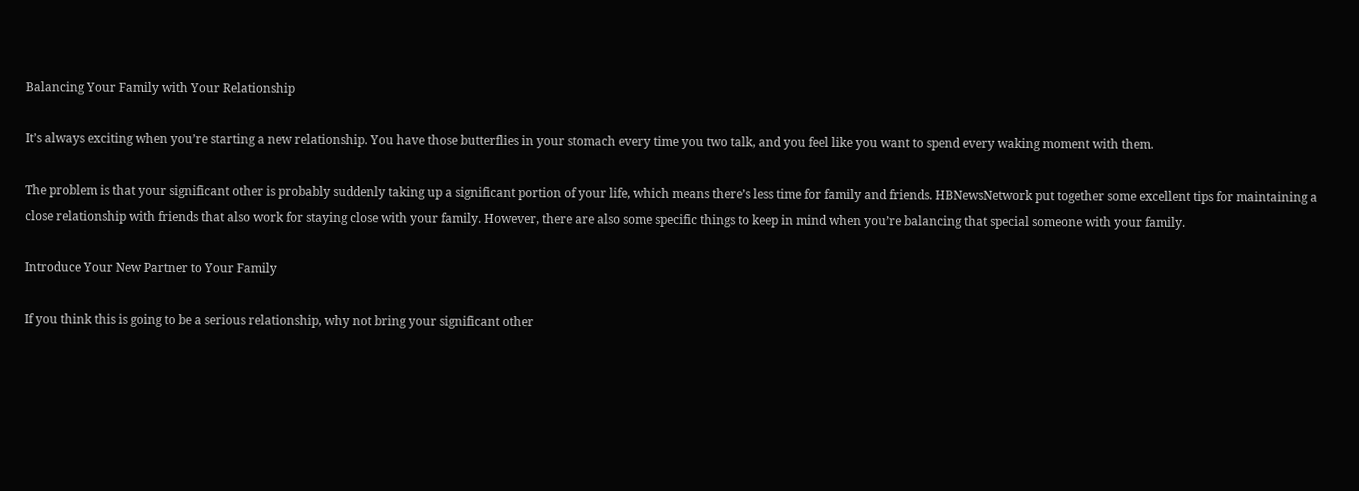Balancing Your Family with Your Relationship

It’s always exciting when you’re starting a new relationship. You have those butterflies in your stomach every time you two talk, and you feel like you want to spend every waking moment with them.

The problem is that your significant other is probably suddenly taking up a significant portion of your life, which means there’s less time for family and friends. HBNewsNetwork put together some excellent tips for maintaining a close relationship with friends that also work for staying close with your family. However, there are also some specific things to keep in mind when you’re balancing that special someone with your family.

Introduce Your New Partner to Your Family

If you think this is going to be a serious relationship, why not bring your significant other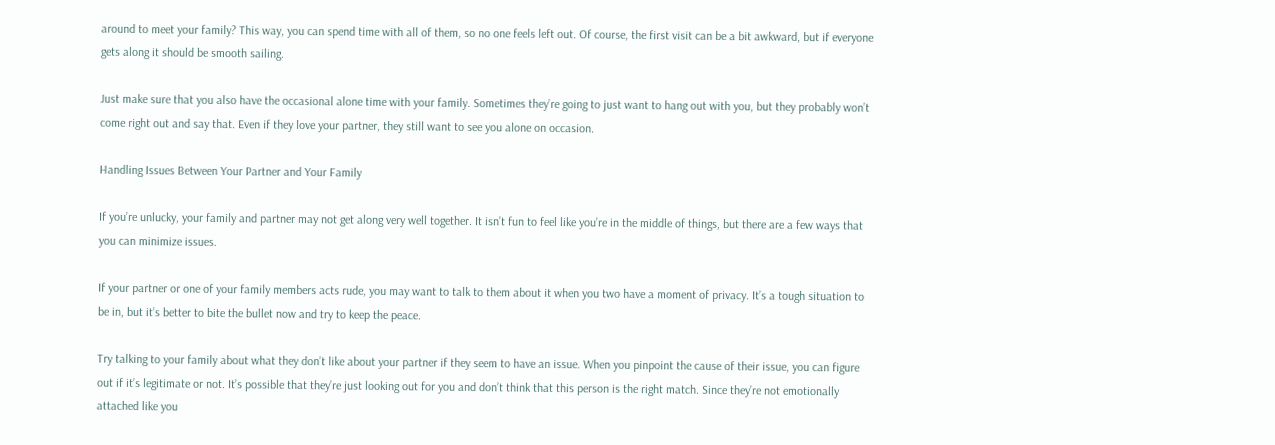around to meet your family? This way, you can spend time with all of them, so no one feels left out. Of course, the first visit can be a bit awkward, but if everyone gets along it should be smooth sailing.

Just make sure that you also have the occasional alone time with your family. Sometimes they’re going to just want to hang out with you, but they probably won’t come right out and say that. Even if they love your partner, they still want to see you alone on occasion.

Handling Issues Between Your Partner and Your Family

If you’re unlucky, your family and partner may not get along very well together. It isn’t fun to feel like you’re in the middle of things, but there are a few ways that you can minimize issues.

If your partner or one of your family members acts rude, you may want to talk to them about it when you two have a moment of privacy. It’s a tough situation to be in, but it’s better to bite the bullet now and try to keep the peace.

Try talking to your family about what they don’t like about your partner if they seem to have an issue. When you pinpoint the cause of their issue, you can figure out if it’s legitimate or not. It’s possible that they’re just looking out for you and don’t think that this person is the right match. Since they’re not emotionally attached like you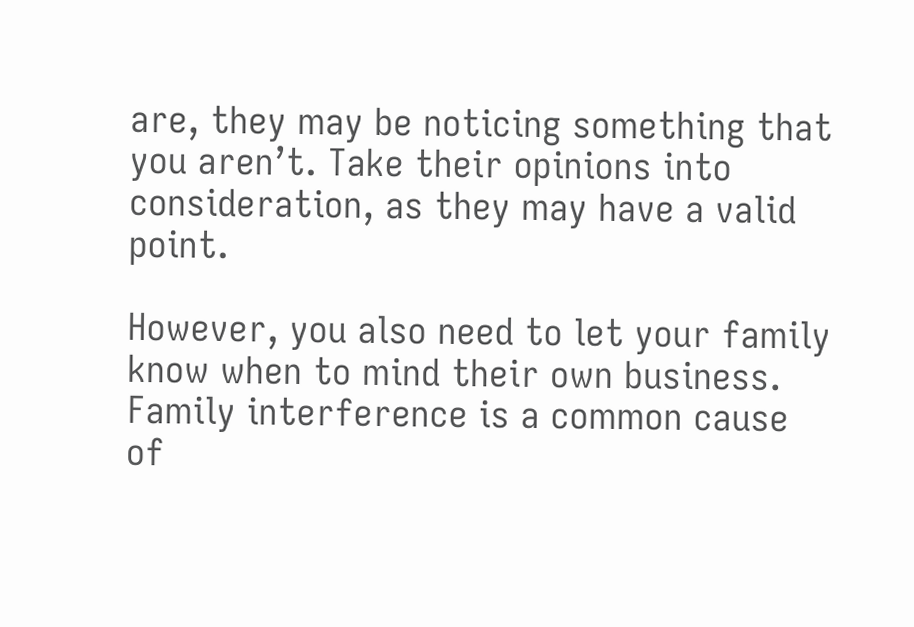are, they may be noticing something that you aren’t. Take their opinions into consideration, as they may have a valid point.

However, you also need to let your family know when to mind their own business. Family interference is a common cause of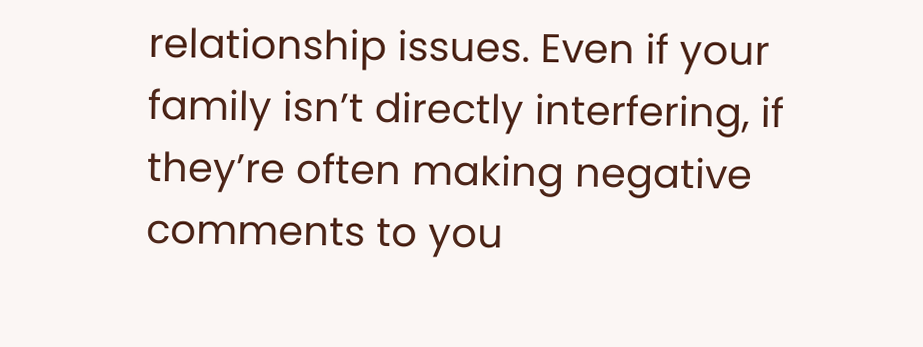relationship issues. Even if your family isn’t directly interfering, if they’re often making negative comments to you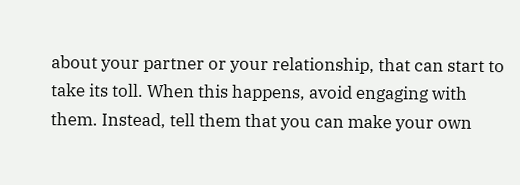about your partner or your relationship, that can start to take its toll. When this happens, avoid engaging with them. Instead, tell them that you can make your own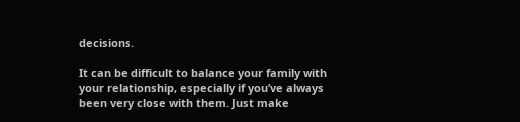decisions.

It can be difficult to balance your family with your relationship, especially if you’ve always been very close with them. Just make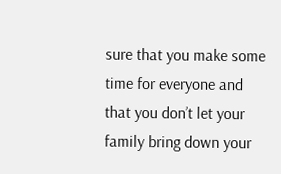sure that you make some time for everyone and that you don’t let your family bring down your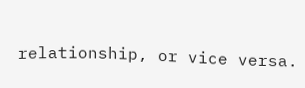relationship, or vice versa.